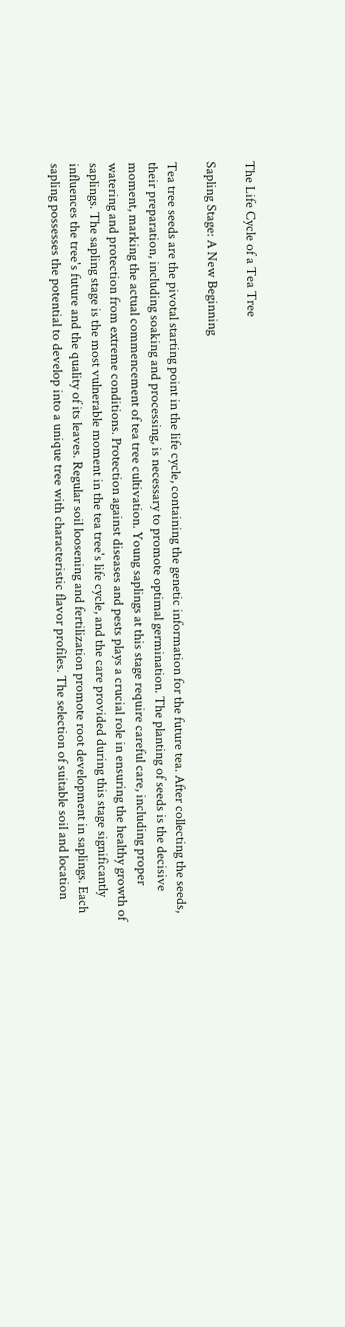The Life Cycle of a Tea Tree

Sapling Stage: A New Beginning

Tea tree seeds are the pivotal starting point in the life cycle, containing the genetic information for the future tea. After collecting the seeds, their preparation, including soaking and processing, is necessary to promote optimal germination. The planting of seeds is the decisive moment, marking the actual commencement of tea tree cultivation. Young saplings at this stage require careful care, including proper watering and protection from extreme conditions. Protection against diseases and pests plays a crucial role in ensuring the healthy growth of saplings. The sapling stage is the most vulnerable moment in the tea tree's life cycle, and the care provided during this stage significantly influences the tree's future and the quality of its leaves. Regular soil loosening and fertilization promote root development in saplings. Each sapling possesses the potential to develop into a unique tree with characteristic flavor profiles. The selection of suitable soil and location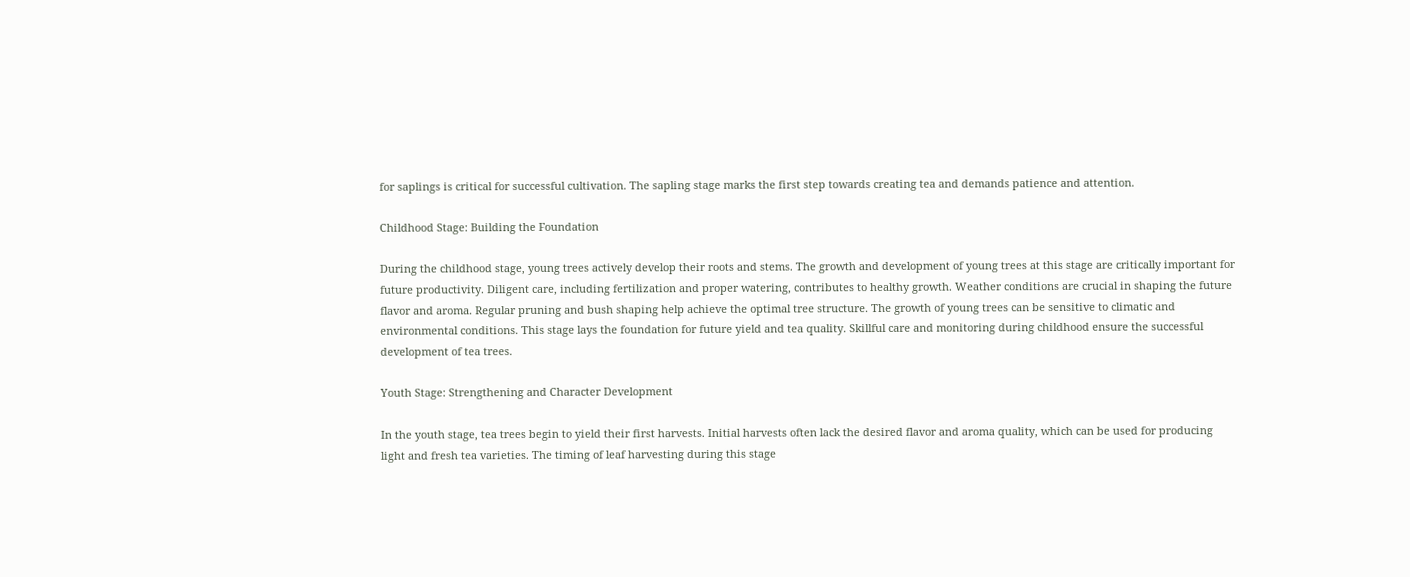for saplings is critical for successful cultivation. The sapling stage marks the first step towards creating tea and demands patience and attention.

Childhood Stage: Building the Foundation

During the childhood stage, young trees actively develop their roots and stems. The growth and development of young trees at this stage are critically important for future productivity. Diligent care, including fertilization and proper watering, contributes to healthy growth. Weather conditions are crucial in shaping the future flavor and aroma. Regular pruning and bush shaping help achieve the optimal tree structure. The growth of young trees can be sensitive to climatic and environmental conditions. This stage lays the foundation for future yield and tea quality. Skillful care and monitoring during childhood ensure the successful development of tea trees.

Youth Stage: Strengthening and Character Development

In the youth stage, tea trees begin to yield their first harvests. Initial harvests often lack the desired flavor and aroma quality, which can be used for producing light and fresh tea varieties. The timing of leaf harvesting during this stage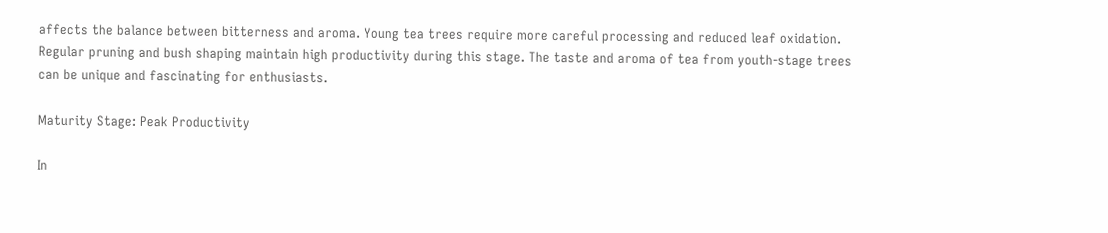affects the balance between bitterness and aroma. Young tea trees require more careful processing and reduced leaf oxidation. Regular pruning and bush shaping maintain high productivity during this stage. The taste and aroma of tea from youth-stage trees can be unique and fascinating for enthusiasts.

Maturity Stage: Peak Productivity

In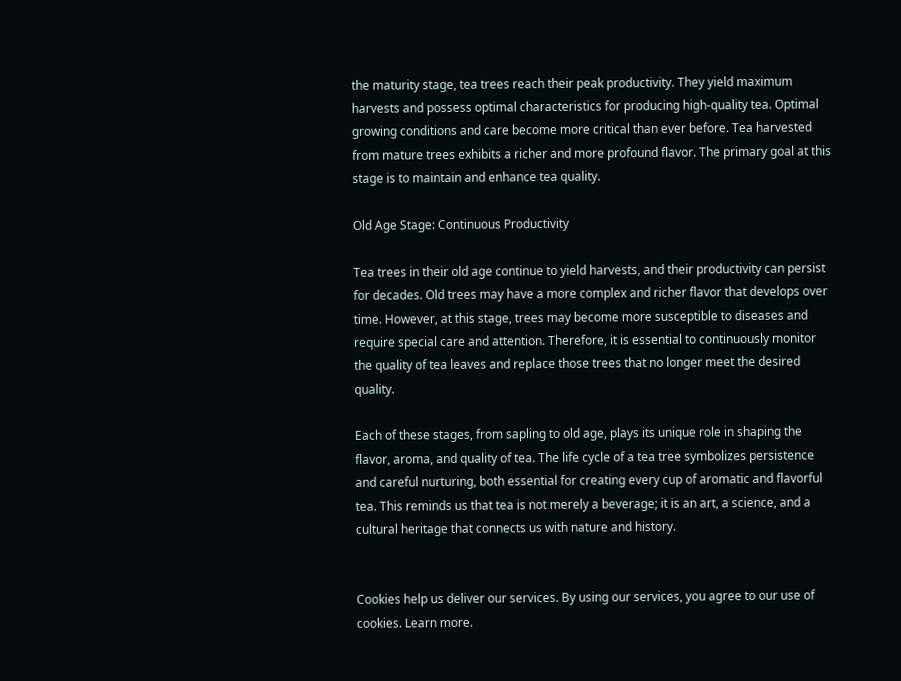the maturity stage, tea trees reach their peak productivity. They yield maximum harvests and possess optimal characteristics for producing high-quality tea. Optimal growing conditions and care become more critical than ever before. Tea harvested from mature trees exhibits a richer and more profound flavor. The primary goal at this stage is to maintain and enhance tea quality.

Old Age Stage: Continuous Productivity

Tea trees in their old age continue to yield harvests, and their productivity can persist for decades. Old trees may have a more complex and richer flavor that develops over time. However, at this stage, trees may become more susceptible to diseases and require special care and attention. Therefore, it is essential to continuously monitor the quality of tea leaves and replace those trees that no longer meet the desired quality.

Each of these stages, from sapling to old age, plays its unique role in shaping the flavor, aroma, and quality of tea. The life cycle of a tea tree symbolizes persistence and careful nurturing, both essential for creating every cup of aromatic and flavorful tea. This reminds us that tea is not merely a beverage; it is an art, a science, and a cultural heritage that connects us with nature and history.


Cookies help us deliver our services. By using our services, you agree to our use of cookies. Learn more.